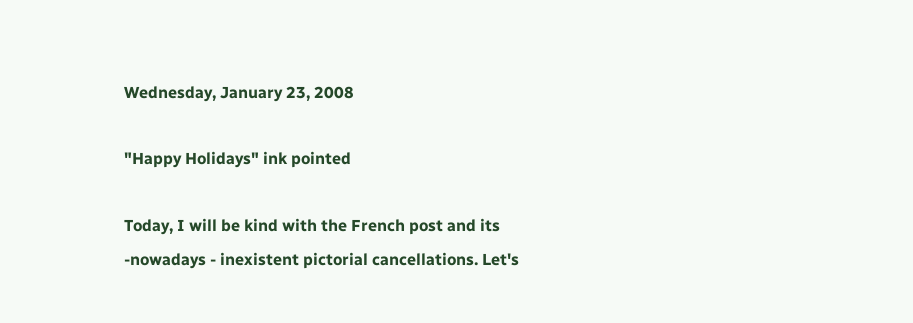Wednesday, January 23, 2008

"Happy Holidays" ink pointed

Today, I will be kind with the French post and its -nowadays - inexistent pictorial cancellations. Let's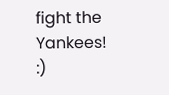fight the Yankees! :)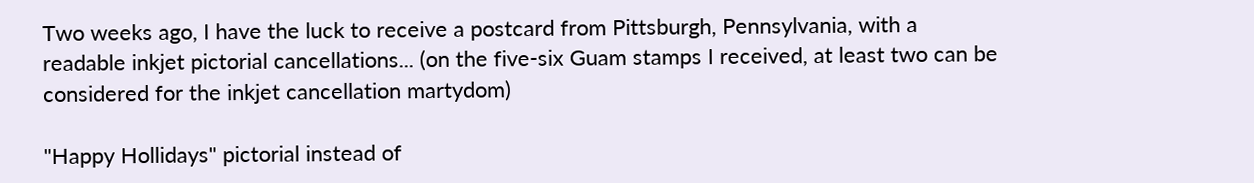Two weeks ago, I have the luck to receive a postcard from Pittsburgh, Pennsylvania, with a readable inkjet pictorial cancellations... (on the five-six Guam stamps I received, at least two can be considered for the inkjet cancellation martydom)

"Happy Hollidays" pictorial instead of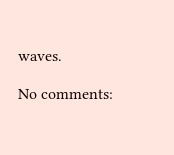waves.

No comments: